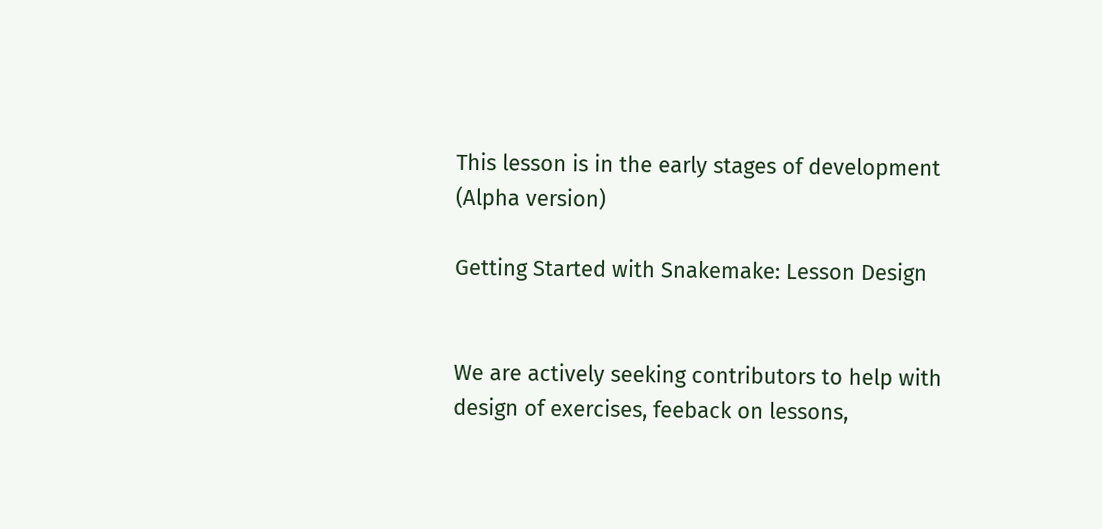This lesson is in the early stages of development (Alpha version)

Getting Started with Snakemake: Lesson Design


We are actively seeking contributors to help with design of exercises, feeback on lessons,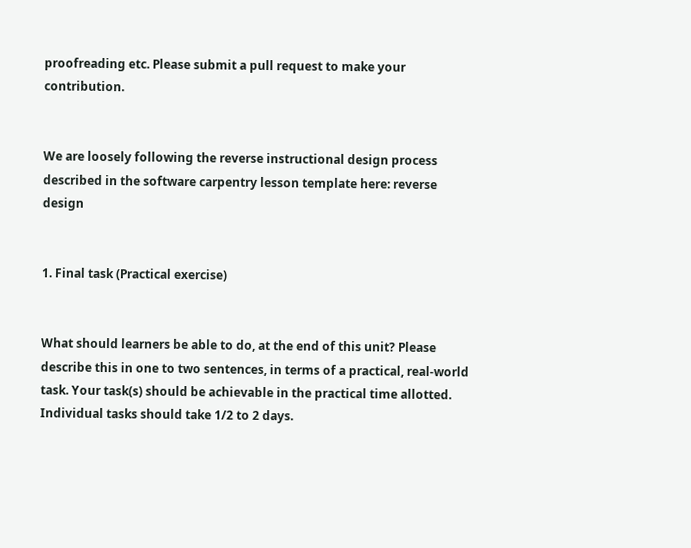proofreading etc. Please submit a pull request to make your contribution.


We are loosely following the reverse instructional design process described in the software carpentry lesson template here: reverse design


1. Final task (Practical exercise)


What should learners be able to do, at the end of this unit? Please describe this in one to two sentences, in terms of a practical, real-world task. Your task(s) should be achievable in the practical time allotted. Individual tasks should take 1/2 to 2 days.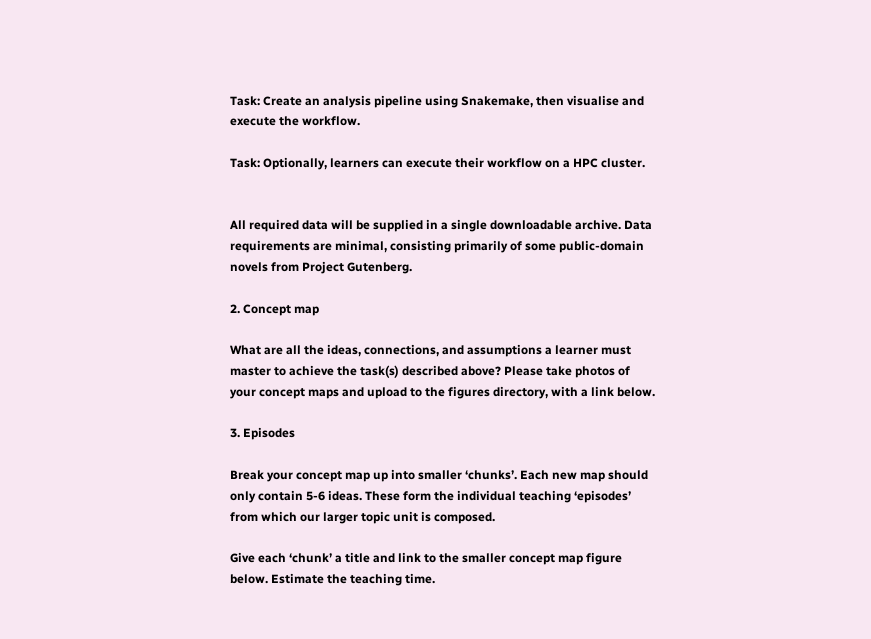Task: Create an analysis pipeline using Snakemake, then visualise and execute the workflow.

Task: Optionally, learners can execute their workflow on a HPC cluster.


All required data will be supplied in a single downloadable archive. Data requirements are minimal, consisting primarily of some public-domain novels from Project Gutenberg.

2. Concept map

What are all the ideas, connections, and assumptions a learner must master to achieve the task(s) described above? Please take photos of your concept maps and upload to the figures directory, with a link below.

3. Episodes

Break your concept map up into smaller ‘chunks’. Each new map should only contain 5-6 ideas. These form the individual teaching ‘episodes’ from which our larger topic unit is composed.

Give each ‘chunk’ a title and link to the smaller concept map figure below. Estimate the teaching time.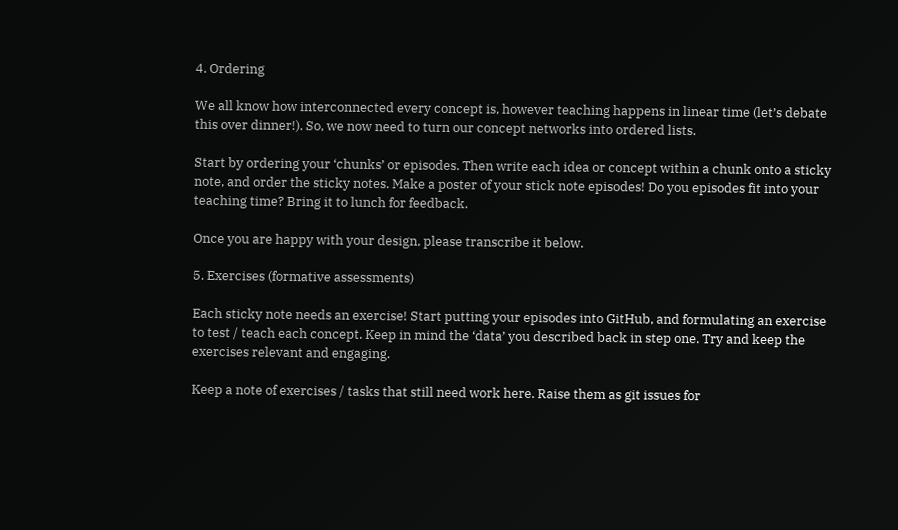4. Ordering

We all know how interconnected every concept is, however teaching happens in linear time (let’s debate this over dinner!). So, we now need to turn our concept networks into ordered lists.

Start by ordering your ‘chunks’ or episodes. Then write each idea or concept within a chunk onto a sticky note, and order the sticky notes. Make a poster of your stick note episodes! Do you episodes fit into your teaching time? Bring it to lunch for feedback.

Once you are happy with your design, please transcribe it below.

5. Exercises (formative assessments)

Each sticky note needs an exercise! Start putting your episodes into GitHub, and formulating an exercise to test / teach each concept. Keep in mind the ‘data’ you described back in step one. Try and keep the exercises relevant and engaging.

Keep a note of exercises / tasks that still need work here. Raise them as git issues for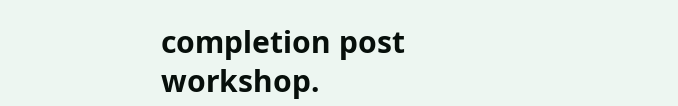completion post workshop.